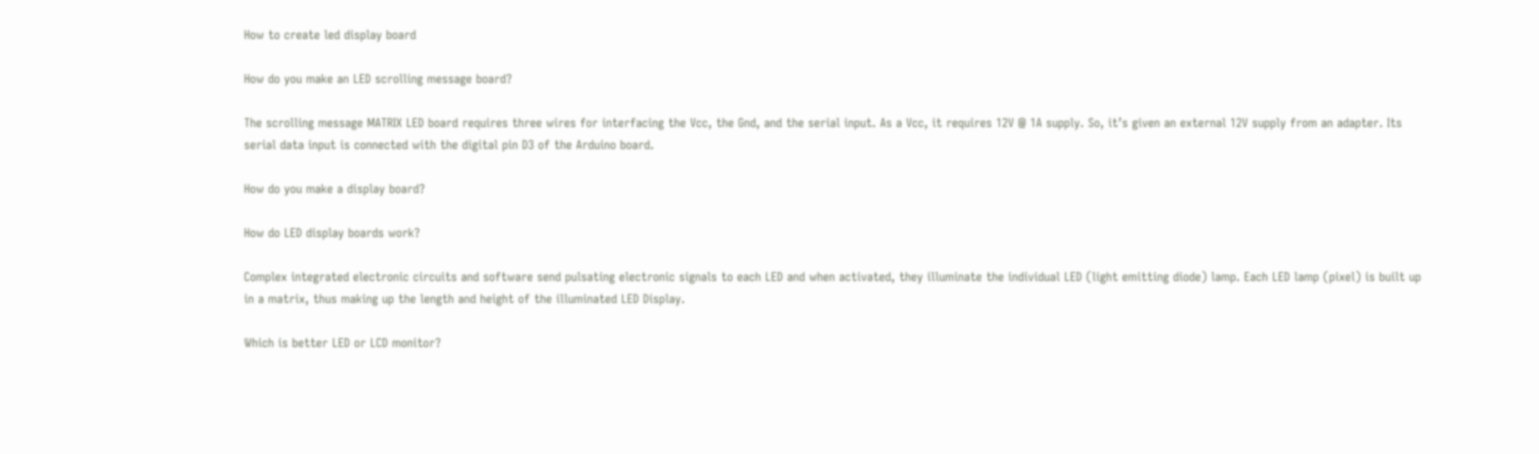How to create led display board

How do you make an LED scrolling message board?

The scrolling message MATRIX LED board requires three wires for interfacing the Vcc, the Gnd, and the serial input. As a Vcc, it requires 12V @ 1A supply. So, it’s given an external 12V supply from an adapter. Its serial data input is connected with the digital pin D3 of the Arduino board.

How do you make a display board?

How do LED display boards work?

Complex integrated electronic circuits and software send pulsating electronic signals to each LED and when activated, they illuminate the individual LED (light emitting diode) lamp. Each LED lamp (pixel) is built up in a matrix, thus making up the length and height of the illuminated LED Display.

Which is better LED or LCD monitor?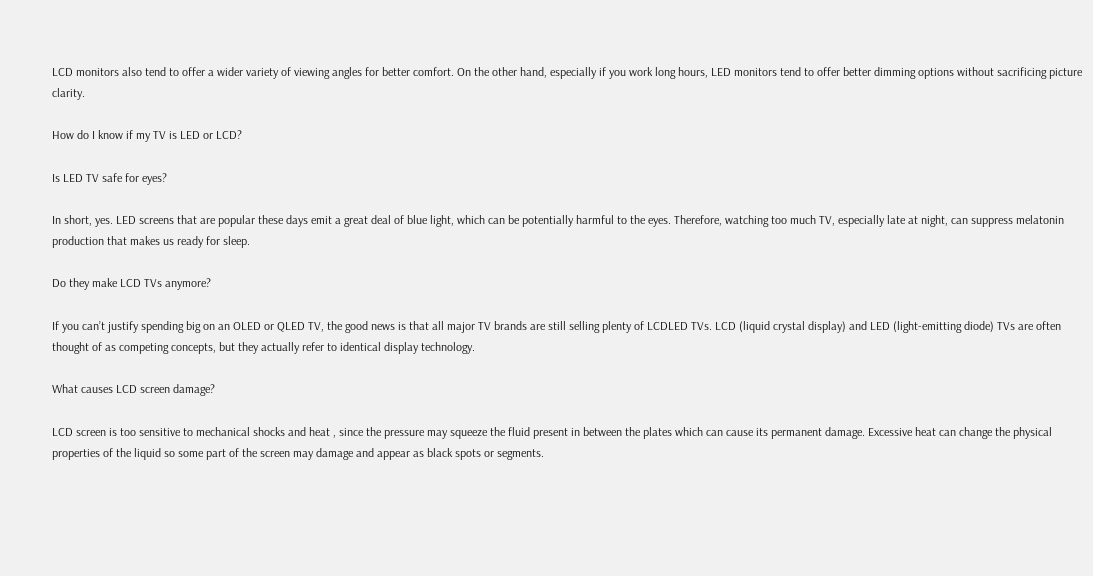LCD monitors also tend to offer a wider variety of viewing angles for better comfort. On the other hand, especially if you work long hours, LED monitors tend to offer better dimming options without sacrificing picture clarity.

How do I know if my TV is LED or LCD?

Is LED TV safe for eyes?

In short, yes. LED screens that are popular these days emit a great deal of blue light, which can be potentially harmful to the eyes. Therefore, watching too much TV, especially late at night, can suppress melatonin production that makes us ready for sleep.

Do they make LCD TVs anymore?

If you can’t justify spending big on an OLED or QLED TV, the good news is that all major TV brands are still selling plenty of LCDLED TVs. LCD (liquid crystal display) and LED (light-emitting diode) TVs are often thought of as competing concepts, but they actually refer to identical display technology.

What causes LCD screen damage?

LCD screen is too sensitive to mechanical shocks and heat , since the pressure may squeeze the fluid present in between the plates which can cause its permanent damage. Excessive heat can change the physical properties of the liquid so some part of the screen may damage and appear as black spots or segments.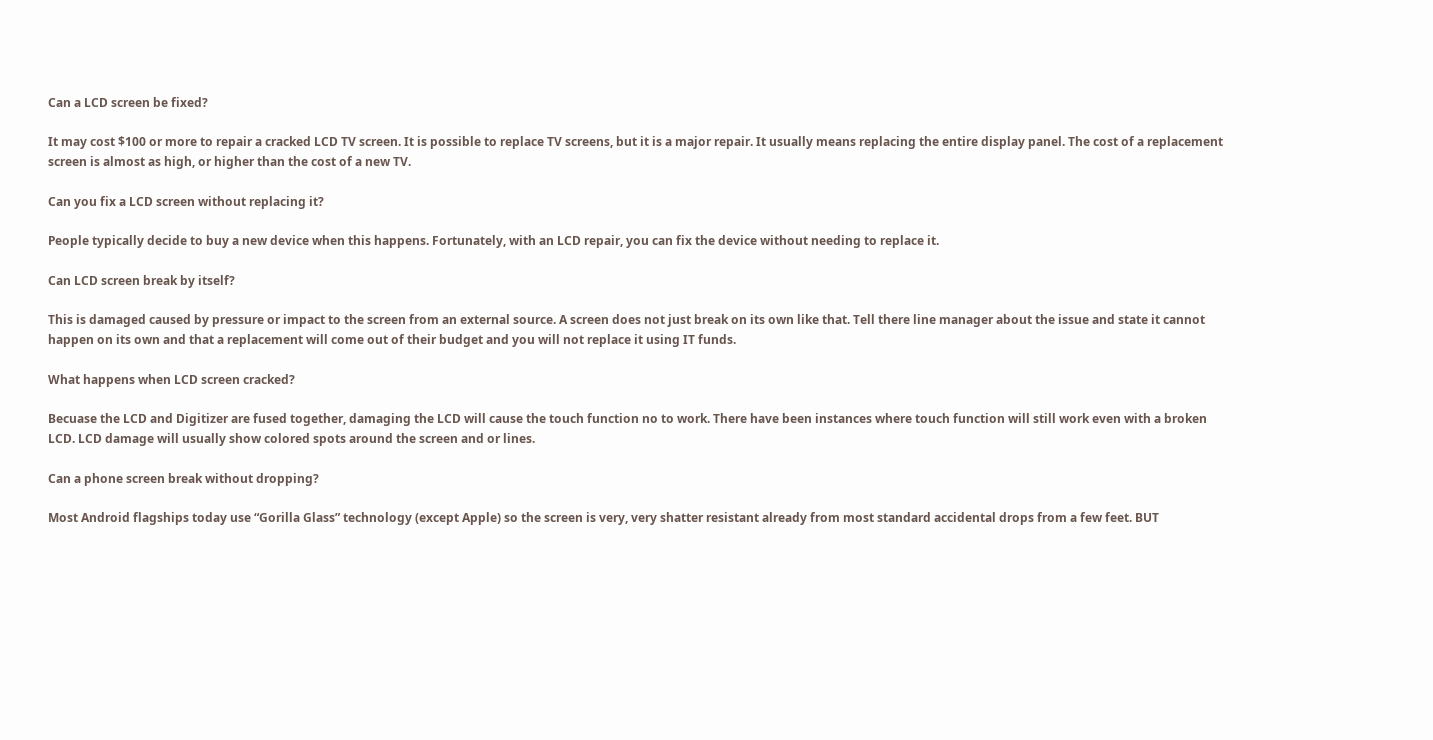Can a LCD screen be fixed?

It may cost $100 or more to repair a cracked LCD TV screen. It is possible to replace TV screens, but it is a major repair. It usually means replacing the entire display panel. The cost of a replacement screen is almost as high, or higher than the cost of a new TV.

Can you fix a LCD screen without replacing it?

People typically decide to buy a new device when this happens. Fortunately, with an LCD repair, you can fix the device without needing to replace it.

Can LCD screen break by itself?

This is damaged caused by pressure or impact to the screen from an external source. A screen does not just break on its own like that. Tell there line manager about the issue and state it cannot happen on its own and that a replacement will come out of their budget and you will not replace it using IT funds.

What happens when LCD screen cracked?

Becuase the LCD and Digitizer are fused together, damaging the LCD will cause the touch function no to work. There have been instances where touch function will still work even with a broken LCD. LCD damage will usually show colored spots around the screen and or lines.

Can a phone screen break without dropping?

Most Android flagships today use “Gorilla Glass” technology (except Apple) so the screen is very, very shatter resistant already from most standard accidental drops from a few feet. BUT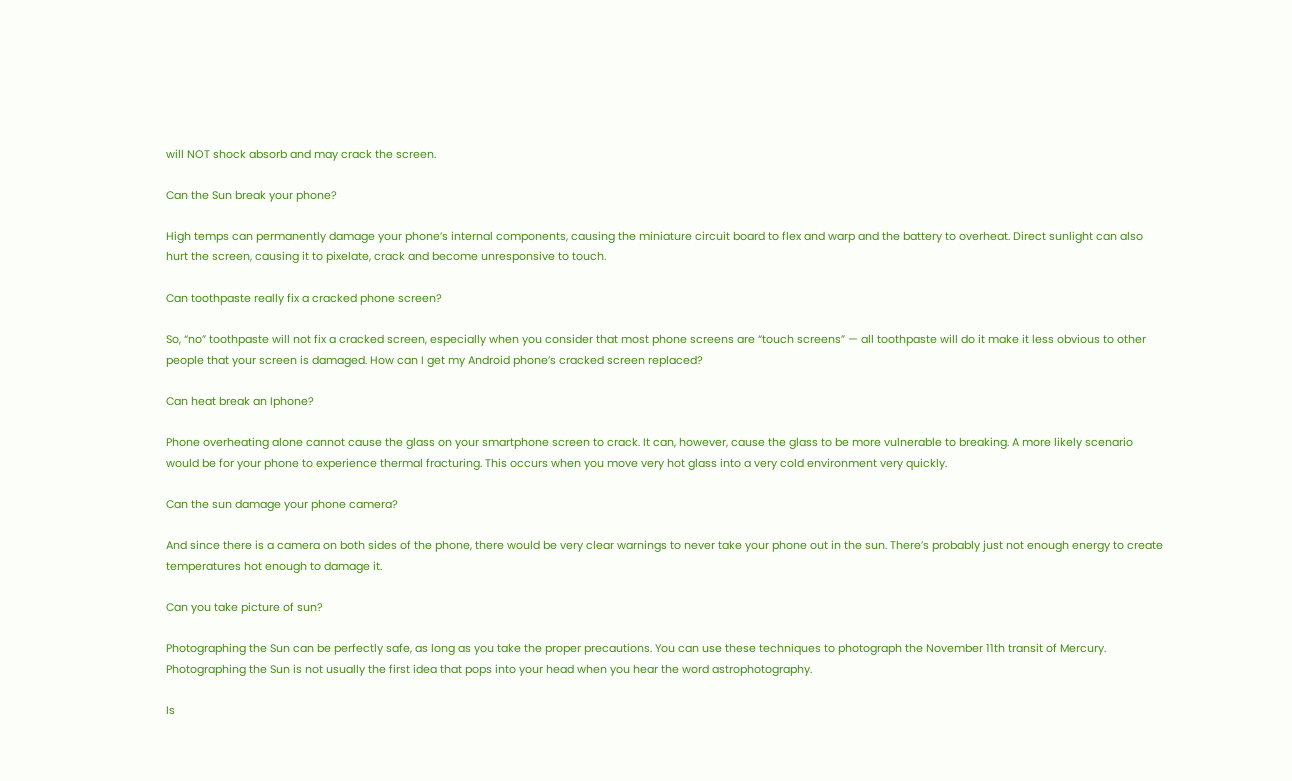will NOT shock absorb and may crack the screen.

Can the Sun break your phone?

High temps can permanently damage your phone’s internal components, causing the miniature circuit board to flex and warp and the battery to overheat. Direct sunlight can also hurt the screen, causing it to pixelate, crack and become unresponsive to touch.

Can toothpaste really fix a cracked phone screen?

So, “no” toothpaste will not fix a cracked screen, especially when you consider that most phone screens are “touch screens” — all toothpaste will do it make it less obvious to other people that your screen is damaged. How can I get my Android phone’s cracked screen replaced?

Can heat break an Iphone?

Phone overheating alone cannot cause the glass on your smartphone screen to crack. It can, however, cause the glass to be more vulnerable to breaking. A more likely scenario would be for your phone to experience thermal fracturing. This occurs when you move very hot glass into a very cold environment very quickly.

Can the sun damage your phone camera?

And since there is a camera on both sides of the phone, there would be very clear warnings to never take your phone out in the sun. There’s probably just not enough energy to create temperatures hot enough to damage it.

Can you take picture of sun?

Photographing the Sun can be perfectly safe, as long as you take the proper precautions. You can use these techniques to photograph the November 11th transit of Mercury. Photographing the Sun is not usually the first idea that pops into your head when you hear the word astrophotography.

Is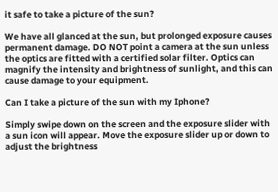it safe to take a picture of the sun?

We have all glanced at the sun, but prolonged exposure causes permanent damage. DO NOT point a camera at the sun unless the optics are fitted with a certified solar filter. Optics can magnify the intensity and brightness of sunlight, and this can cause damage to your equipment.

Can I take a picture of the sun with my Iphone?

Simply swipe down on the screen and the exposure slider with a sun icon will appear. Move the exposure slider up or down to adjust the brightness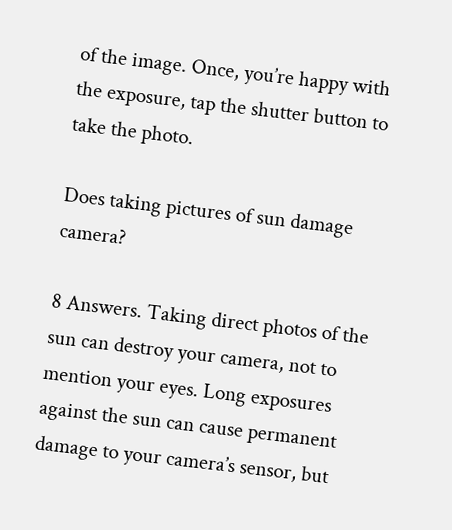of the image. Once, you’re happy with the exposure, tap the shutter button to take the photo.

Does taking pictures of sun damage camera?

8 Answers. Taking direct photos of the sun can destroy your camera, not to mention your eyes. Long exposures against the sun can cause permanent damage to your camera’s sensor, but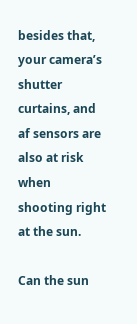besides that, your camera’s shutter curtains, and af sensors are also at risk when shooting right at the sun.

Can the sun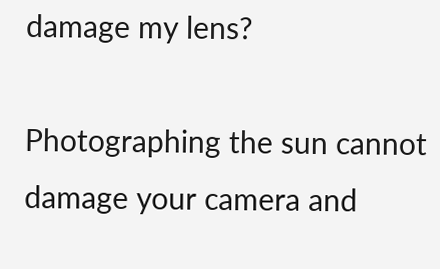damage my lens?

Photographing the sun cannot damage your camera and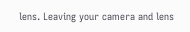lens. Leaving your camera and lens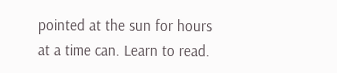pointed at the sun for hours at a time can. Learn to read.